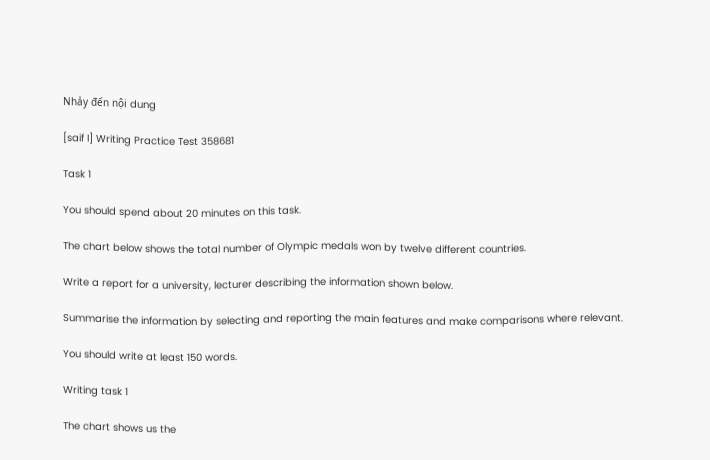Nhảy đến nội dung

[saif I] Writing Practice Test 358681

Task 1

You should spend about 20 minutes on this task.

The chart below shows the total number of Olympic medals won by twelve different countries.

Write a report for a university, lecturer describing the information shown below.

Summarise the information by selecting and reporting the main features and make comparisons where relevant.

You should write at least 150 words.

Writing task 1

The chart shows us the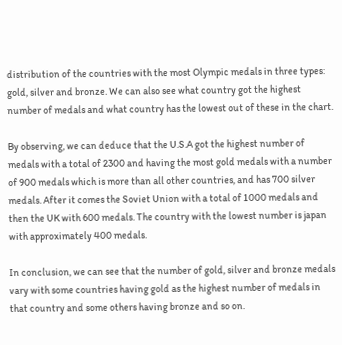distribution of the countries with the most Olympic medals in three types: gold, silver and bronze. We can also see what country got the highest number of medals and what country has the lowest out of these in the chart.

By observing, we can deduce that the U.S.A got the highest number of medals with a total of 2300 and having the most gold medals with a number of 900 medals which is more than all other countries, and has 700 silver medals. After it comes the Soviet Union with a total of 1000 medals and then the UK with 600 medals. The country with the lowest number is japan with approximately 400 medals.

In conclusion, we can see that the number of gold, silver and bronze medals vary with some countries having gold as the highest number of medals in that country and some others having bronze and so on.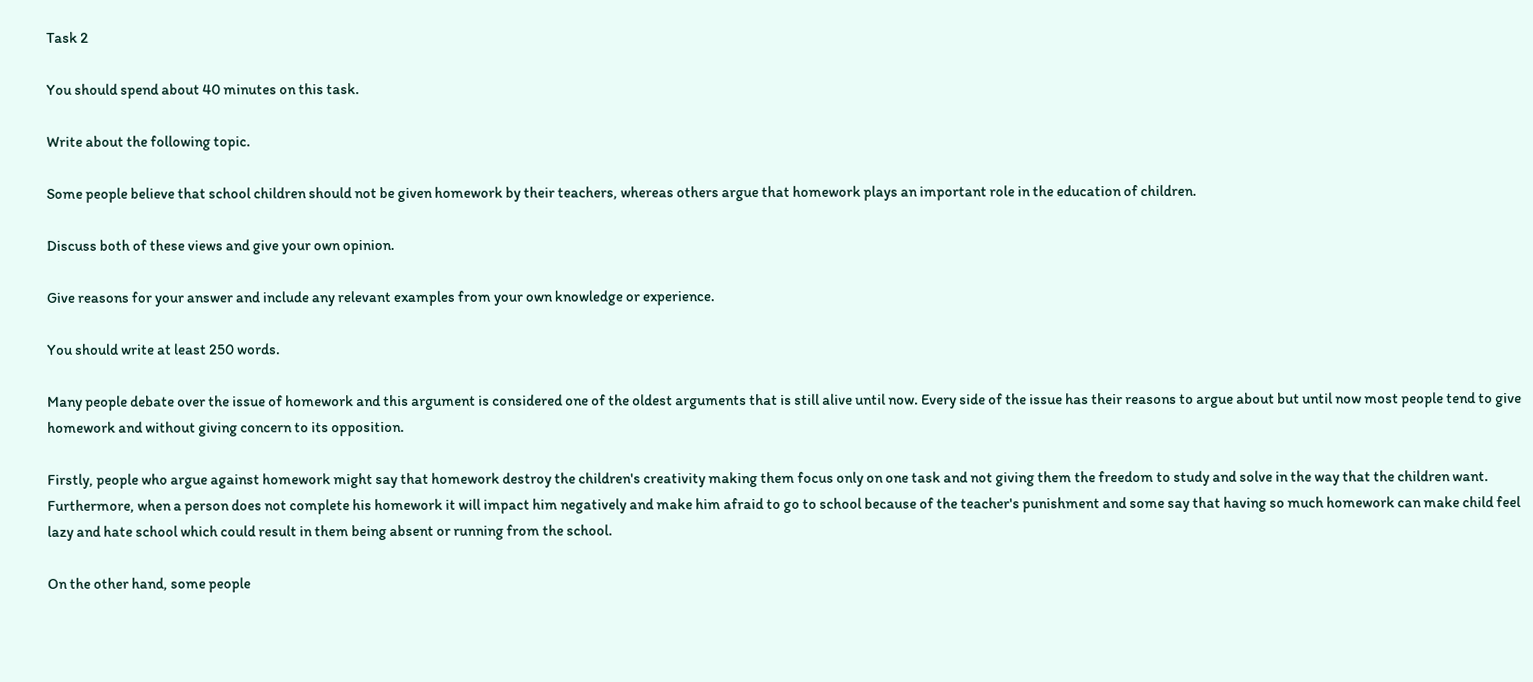Task 2

You should spend about 40 minutes on this task.

Write about the following topic.

Some people believe that school children should not be given homework by their teachers, whereas others argue that homework plays an important role in the education of children.

Discuss both of these views and give your own opinion.

Give reasons for your answer and include any relevant examples from your own knowledge or experience.

You should write at least 250 words.

Many people debate over the issue of homework and this argument is considered one of the oldest arguments that is still alive until now. Every side of the issue has their reasons to argue about but until now most people tend to give homework and without giving concern to its opposition.

Firstly, people who argue against homework might say that homework destroy the children's creativity making them focus only on one task and not giving them the freedom to study and solve in the way that the children want. Furthermore, when a person does not complete his homework it will impact him negatively and make him afraid to go to school because of the teacher's punishment and some say that having so much homework can make child feel lazy and hate school which could result in them being absent or running from the school.

On the other hand, some people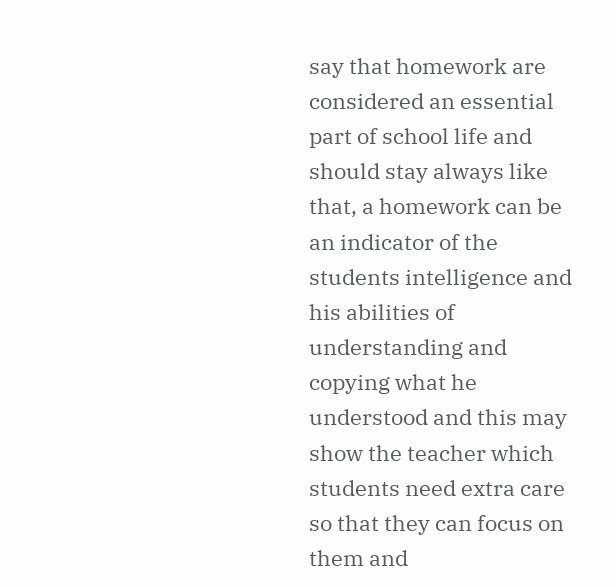say that homework are considered an essential part of school life and should stay always like that, a homework can be an indicator of the students intelligence and his abilities of understanding and copying what he understood and this may show the teacher which students need extra care so that they can focus on them and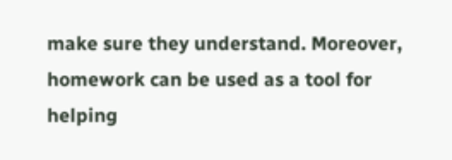make sure they understand. Moreover, homework can be used as a tool for helping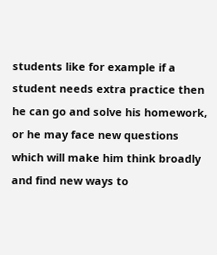students like for example if a student needs extra practice then he can go and solve his homework, or he may face new questions which will make him think broadly and find new ways to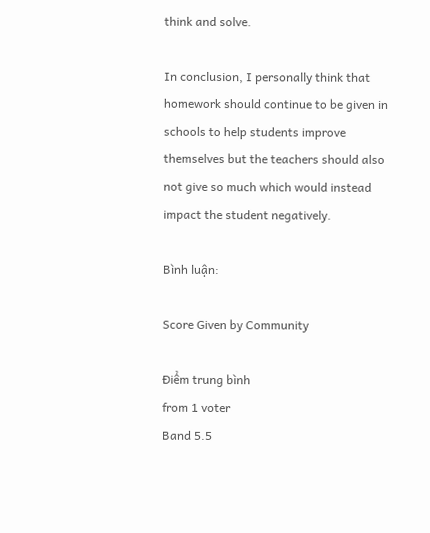think and solve.

In conclusion, I personally think that homework should continue to be given in schools to help students improve themselves but the teachers should also not give so much which would instead impact the student negatively.

Bình luận:

Score Given by Community

Điểm trung bình
from 1 voter
Band 5.5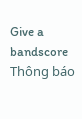Give a bandscore
Thông báo